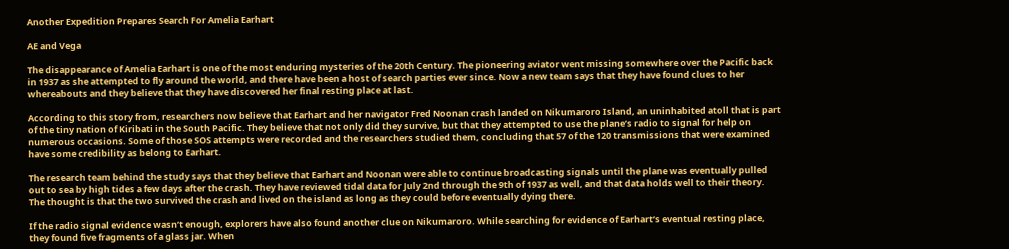Another Expedition Prepares Search For Amelia Earhart

AE and Vega

The disappearance of Amelia Earhart is one of the most enduring mysteries of the 20th Century. The pioneering aviator went missing somewhere over the Pacific back in 1937 as she attempted to fly around the world, and there have been a host of search parties ever since. Now a new team says that they have found clues to her whereabouts and they believe that they have discovered her final resting place at last.

According to this story from, researchers now believe that Earhart and her navigator Fred Noonan crash landed on Nikumaroro Island, an uninhabited atoll that is part of the tiny nation of Kiribati in the South Pacific. They believe that not only did they survive, but that they attempted to use the plane’s radio to signal for help on numerous occasions. Some of those SOS attempts were recorded and the researchers studied them, concluding that 57 of the 120 transmissions that were examined have some credibility as belong to Earhart.

The research team behind the study says that they believe that Earhart and Noonan were able to continue broadcasting signals until the plane was eventually pulled out to sea by high tides a few days after the crash. They have reviewed tidal data for July 2nd through the 9th of 1937 as well, and that data holds well to their theory. The thought is that the two survived the crash and lived on the island as long as they could before eventually dying there.

If the radio signal evidence wasn’t enough, explorers have also found another clue on Nikumaroro. While searching for evidence of Earhart’s eventual resting place, they found five fragments of a glass jar. When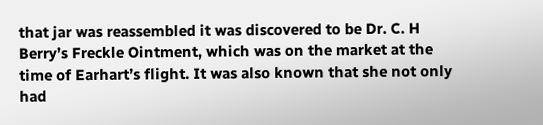that jar was reassembled it was discovered to be Dr. C. H Berry’s Freckle Ointment, which was on the market at the time of Earhart’s flight. It was also known that she not only had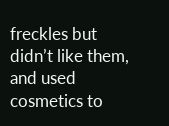freckles but didn’t like them, and used cosmetics to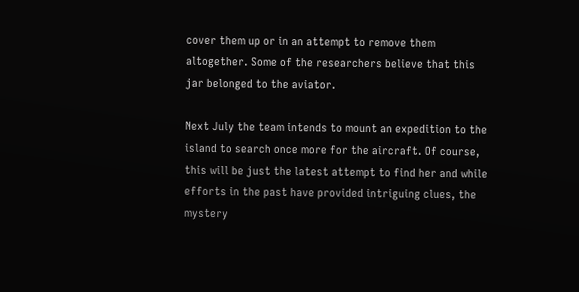cover them up or in an attempt to remove them altogether. Some of the researchers believe that this jar belonged to the aviator.

Next July the team intends to mount an expedition to the island to search once more for the aircraft. Of course, this will be just the latest attempt to find her and while efforts in the past have provided intriguing clues, the mystery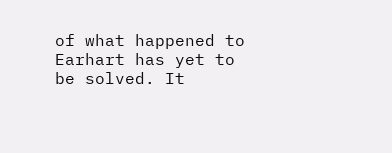of what happened to Earhart has yet to be solved. It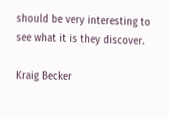should be very interesting to see what it is they discover.

Kraig Becker